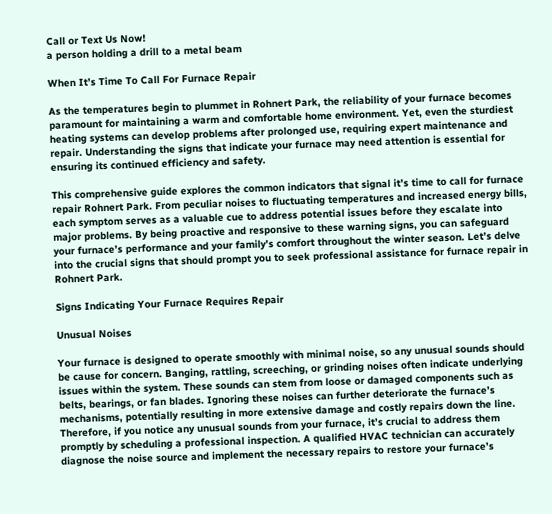Call or Text Us Now!
a person holding a drill to a metal beam

When It’s Time To Call For Furnace Repair

As the temperatures begin to plummet in Rohnert Park, the reliability of your furnace becomes paramount for maintaining a warm and comfortable home environment. Yet, even the sturdiest heating systems can develop problems after prolonged use, requiring expert maintenance and repair. Understanding the signs that indicate your furnace may need attention is essential for ensuring its continued efficiency and safety.

This comprehensive guide explores the common indicators that signal it’s time to call for furnace repair Rohnert Park. From peculiar noises to fluctuating temperatures and increased energy bills, each symptom serves as a valuable cue to address potential issues before they escalate into major problems. By being proactive and responsive to these warning signs, you can safeguard your furnace’s performance and your family’s comfort throughout the winter season. Let’s delve into the crucial signs that should prompt you to seek professional assistance for furnace repair in Rohnert Park.

Signs Indicating Your Furnace Requires Repair

Unusual Noises

Your furnace is designed to operate smoothly with minimal noise, so any unusual sounds should be cause for concern. Banging, rattling, screeching, or grinding noises often indicate underlying issues within the system. These sounds can stem from loose or damaged components such as belts, bearings, or fan blades. Ignoring these noises can further deteriorate the furnace’s mechanisms, potentially resulting in more extensive damage and costly repairs down the line. Therefore, if you notice any unusual sounds from your furnace, it’s crucial to address them promptly by scheduling a professional inspection. A qualified HVAC technician can accurately diagnose the noise source and implement the necessary repairs to restore your furnace’s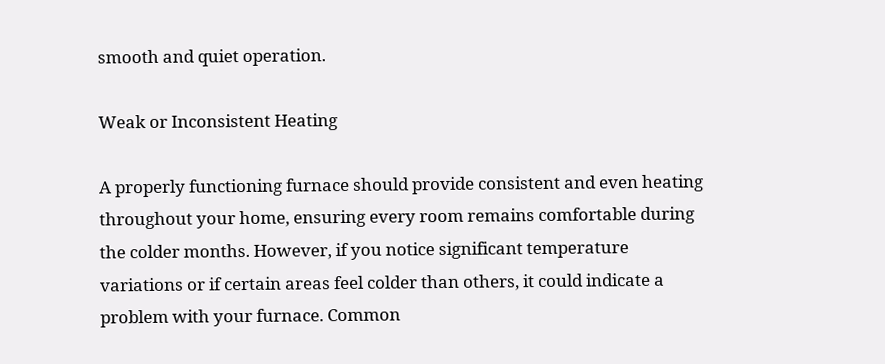smooth and quiet operation.

Weak or Inconsistent Heating

A properly functioning furnace should provide consistent and even heating throughout your home, ensuring every room remains comfortable during the colder months. However, if you notice significant temperature variations or if certain areas feel colder than others, it could indicate a problem with your furnace. Common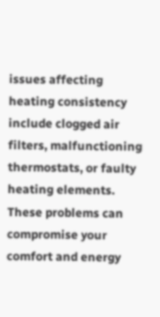issues affecting heating consistency include clogged air filters, malfunctioning thermostats, or faulty heating elements. These problems can compromise your comfort and energy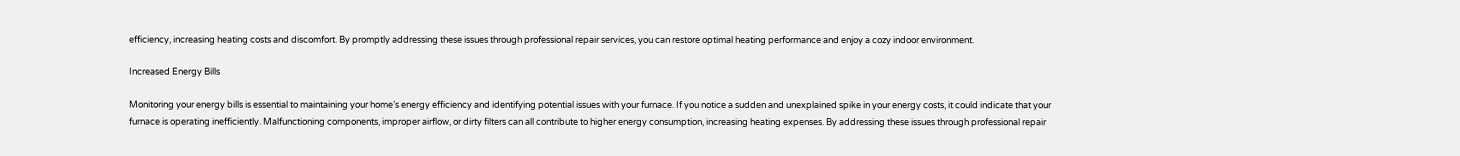efficiency, increasing heating costs and discomfort. By promptly addressing these issues through professional repair services, you can restore optimal heating performance and enjoy a cozy indoor environment.

Increased Energy Bills

Monitoring your energy bills is essential to maintaining your home’s energy efficiency and identifying potential issues with your furnace. If you notice a sudden and unexplained spike in your energy costs, it could indicate that your furnace is operating inefficiently. Malfunctioning components, improper airflow, or dirty filters can all contribute to higher energy consumption, increasing heating expenses. By addressing these issues through professional repair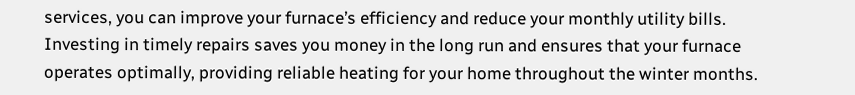services, you can improve your furnace’s efficiency and reduce your monthly utility bills. Investing in timely repairs saves you money in the long run and ensures that your furnace operates optimally, providing reliable heating for your home throughout the winter months.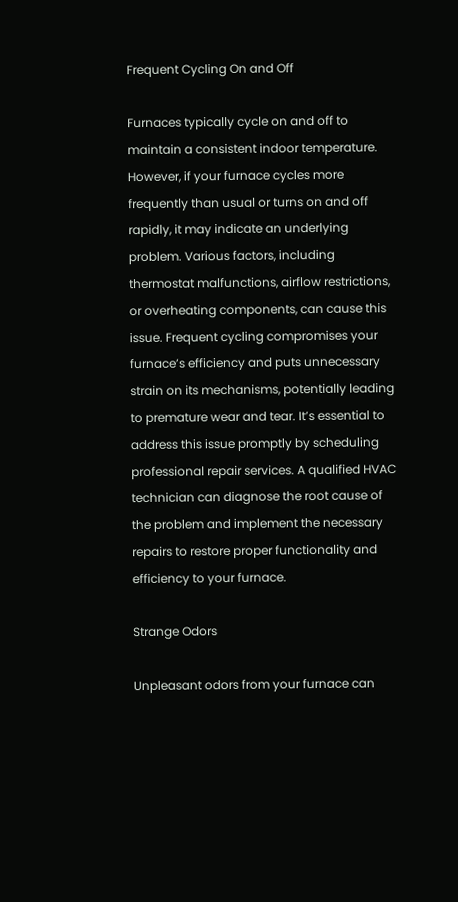Frequent Cycling On and Off

Furnaces typically cycle on and off to maintain a consistent indoor temperature. However, if your furnace cycles more frequently than usual or turns on and off rapidly, it may indicate an underlying problem. Various factors, including thermostat malfunctions, airflow restrictions, or overheating components, can cause this issue. Frequent cycling compromises your furnace’s efficiency and puts unnecessary strain on its mechanisms, potentially leading to premature wear and tear. It’s essential to address this issue promptly by scheduling professional repair services. A qualified HVAC technician can diagnose the root cause of the problem and implement the necessary repairs to restore proper functionality and efficiency to your furnace.

Strange Odors

Unpleasant odors from your furnace can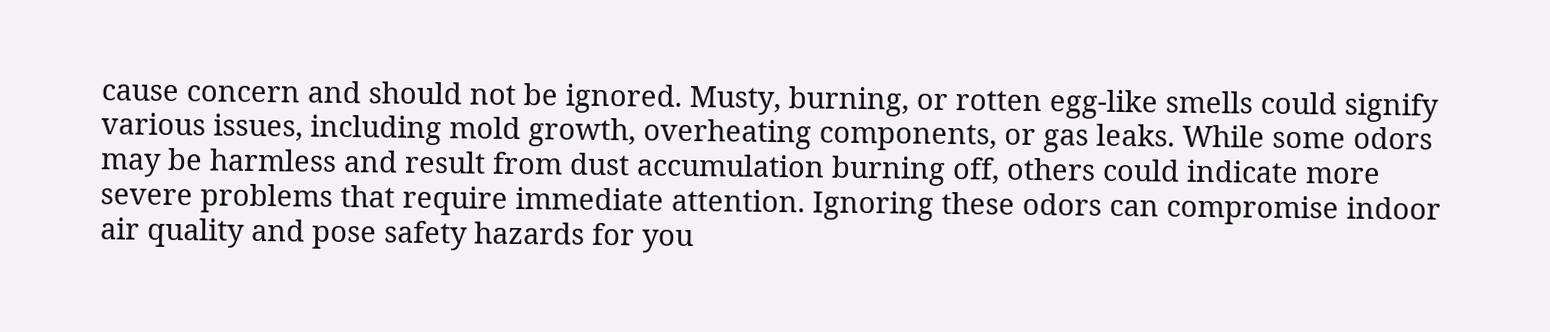cause concern and should not be ignored. Musty, burning, or rotten egg-like smells could signify various issues, including mold growth, overheating components, or gas leaks. While some odors may be harmless and result from dust accumulation burning off, others could indicate more severe problems that require immediate attention. Ignoring these odors can compromise indoor air quality and pose safety hazards for you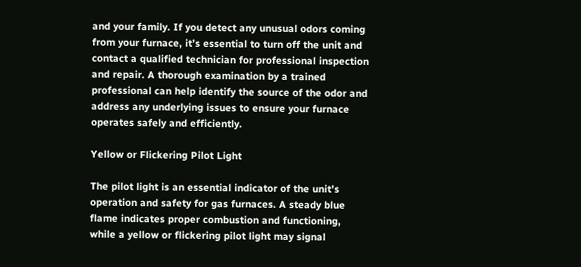and your family. If you detect any unusual odors coming from your furnace, it’s essential to turn off the unit and contact a qualified technician for professional inspection and repair. A thorough examination by a trained professional can help identify the source of the odor and address any underlying issues to ensure your furnace operates safely and efficiently.

Yellow or Flickering Pilot Light

The pilot light is an essential indicator of the unit’s operation and safety for gas furnaces. A steady blue flame indicates proper combustion and functioning, while a yellow or flickering pilot light may signal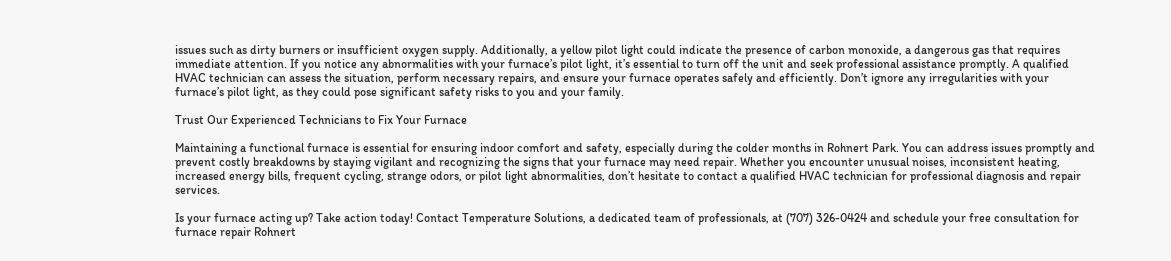issues such as dirty burners or insufficient oxygen supply. Additionally, a yellow pilot light could indicate the presence of carbon monoxide, a dangerous gas that requires immediate attention. If you notice any abnormalities with your furnace’s pilot light, it’s essential to turn off the unit and seek professional assistance promptly. A qualified HVAC technician can assess the situation, perform necessary repairs, and ensure your furnace operates safely and efficiently. Don’t ignore any irregularities with your furnace’s pilot light, as they could pose significant safety risks to you and your family.

Trust Our Experienced Technicians to Fix Your Furnace

Maintaining a functional furnace is essential for ensuring indoor comfort and safety, especially during the colder months in Rohnert Park. You can address issues promptly and prevent costly breakdowns by staying vigilant and recognizing the signs that your furnace may need repair. Whether you encounter unusual noises, inconsistent heating, increased energy bills, frequent cycling, strange odors, or pilot light abnormalities, don’t hesitate to contact a qualified HVAC technician for professional diagnosis and repair services.

Is your furnace acting up? Take action today! Contact Temperature Solutions, a dedicated team of professionals, at (707) 326-0424 and schedule your free consultation for furnace repair Rohnert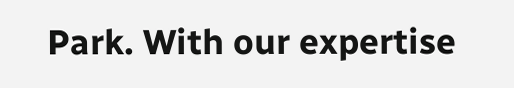Park. With our expertise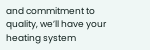and commitment to quality, we’ll have your heating system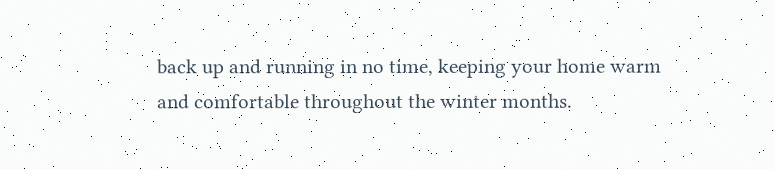back up and running in no time, keeping your home warm and comfortable throughout the winter months.